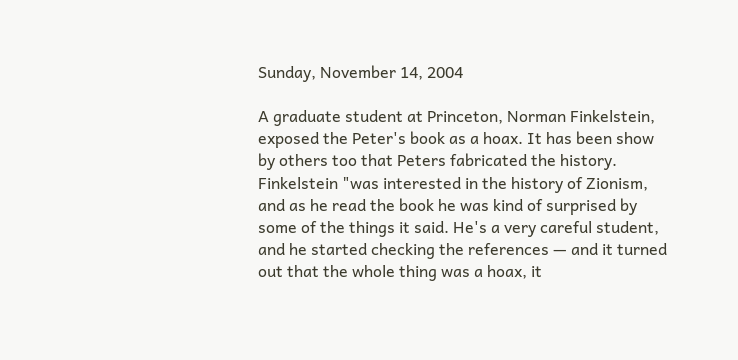Sunday, November 14, 2004

A graduate student at Princeton, Norman Finkelstein, exposed the Peter's book as a hoax. It has been show by others too that Peters fabricated the history. Finkelstein "was interested in the history of Zionism, and as he read the book he was kind of surprised by some of the things it said. He's a very careful student, and he started checking the references — and it turned out that the whole thing was a hoax, it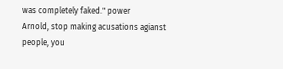was completely faked." power
Arnold, stop making acusations agianst people, you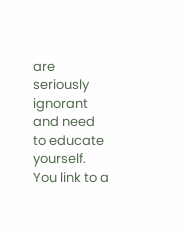are seriously ignorant and need to educate yourself. You link to a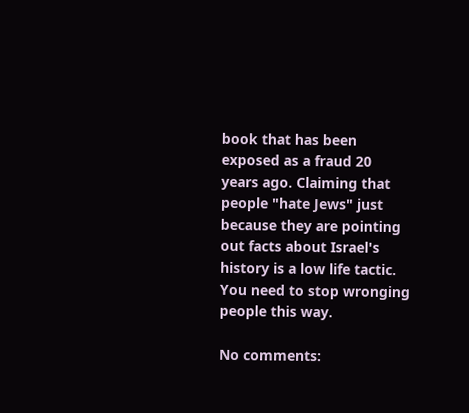book that has been exposed as a fraud 20 years ago. Claiming that people "hate Jews" just because they are pointing out facts about Israel's history is a low life tactic. You need to stop wronging people this way.

No comments: